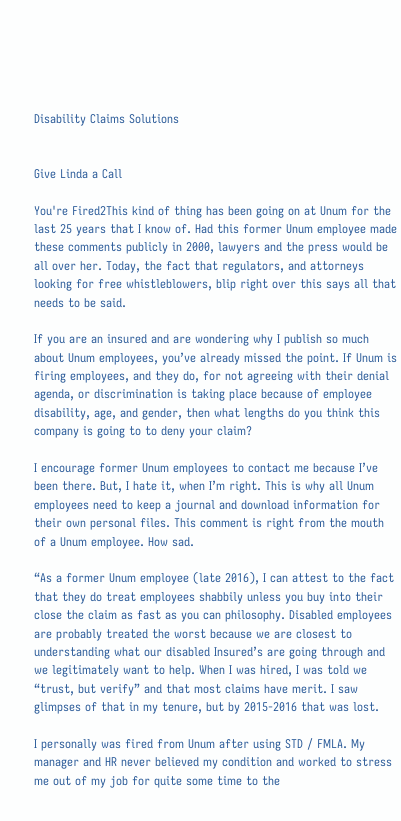Disability Claims Solutions


Give Linda a Call

You're Fired2This kind of thing has been going on at Unum for the last 25 years that I know of. Had this former Unum employee made these comments publicly in 2000, lawyers and the press would be all over her. Today, the fact that regulators, and attorneys looking for free whistleblowers, blip right over this says all that needs to be said.

If you are an insured and are wondering why I publish so much about Unum employees, you’ve already missed the point. If Unum is firing employees, and they do, for not agreeing with their denial agenda, or discrimination is taking place because of employee disability, age, and gender, then what lengths do you think this company is going to to deny your claim?

I encourage former Unum employees to contact me because I’ve been there. But, I hate it, when I’m right. This is why all Unum employees need to keep a journal and download information for their own personal files. This comment is right from the mouth of a Unum employee. How sad.

“As a former Unum employee (late 2016), I can attest to the fact that they do treat employees shabbily unless you buy into their close the claim as fast as you can philosophy. Disabled employees are probably treated the worst because we are closest to understanding what our disabled Insured’s are going through and we legitimately want to help. When I was hired, I was told we “trust, but verify” and that most claims have merit. I saw glimpses of that in my tenure, but by 2015-2016 that was lost.

I personally was fired from Unum after using STD / FMLA. My manager and HR never believed my condition and worked to stress me out of my job for quite some time to the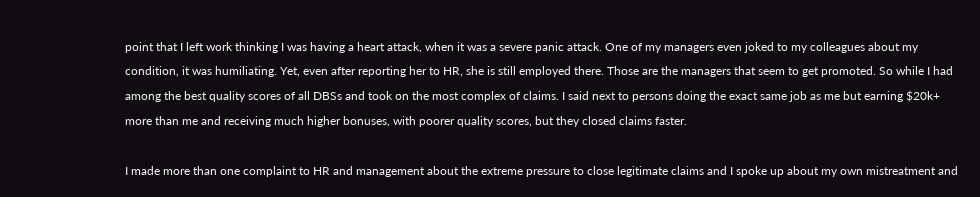point that I left work thinking I was having a heart attack, when it was a severe panic attack. One of my managers even joked to my colleagues about my condition, it was humiliating. Yet, even after reporting her to HR, she is still employed there. Those are the managers that seem to get promoted. So while I had among the best quality scores of all DBSs and took on the most complex of claims. I said next to persons doing the exact same job as me but earning $20k+ more than me and receiving much higher bonuses, with poorer quality scores, but they closed claims faster.

I made more than one complaint to HR and management about the extreme pressure to close legitimate claims and I spoke up about my own mistreatment and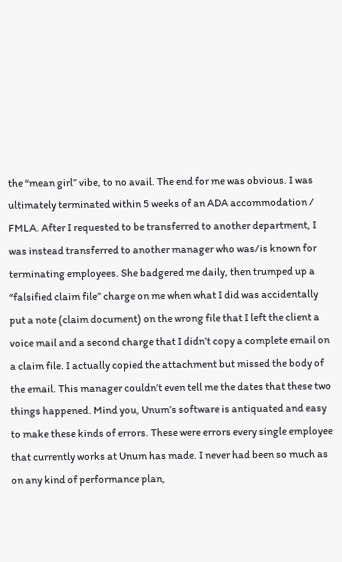the “mean girl” vibe, to no avail. The end for me was obvious. I was ultimately terminated within 5 weeks of an ADA accommodation / FMLA. After I requested to be transferred to another department, I was instead transferred to another manager who was/is known for terminating employees. She badgered me daily, then trumped up a “falsified claim file” charge on me when what I did was accidentally put a note (claim document) on the wrong file that I left the client a voice mail and a second charge that I didn’t copy a complete email on a claim file. I actually copied the attachment but missed the body of the email. This manager couldn’t even tell me the dates that these two things happened. Mind you, Unum’s software is antiquated and easy to make these kinds of errors. These were errors every single employee that currently works at Unum has made. I never had been so much as on any kind of performance plan,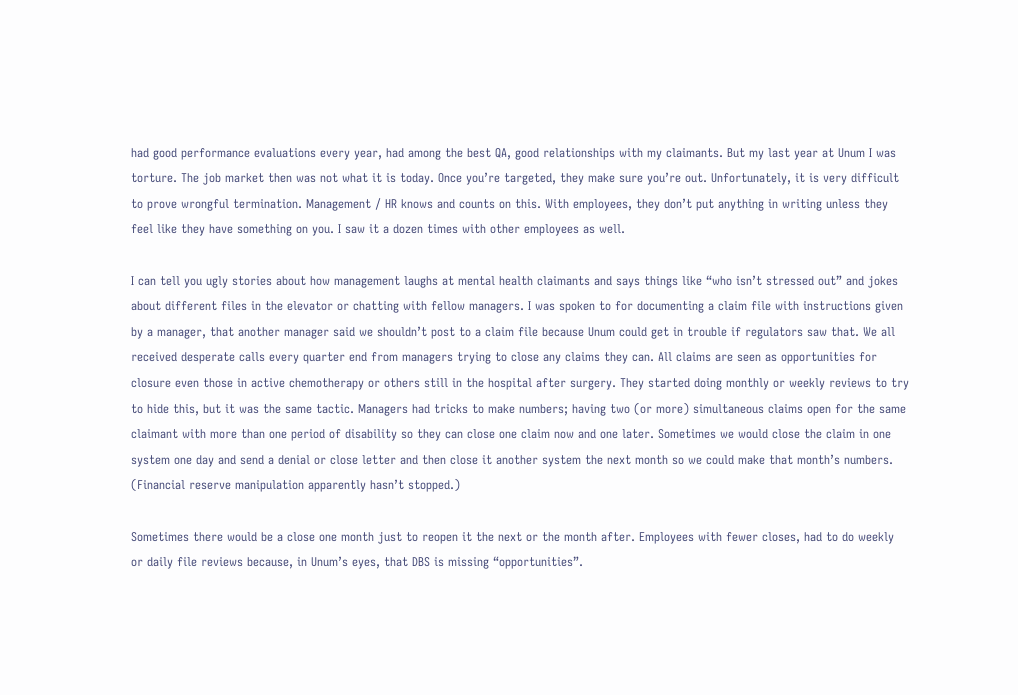had good performance evaluations every year, had among the best QA, good relationships with my claimants. But my last year at Unum I was torture. The job market then was not what it is today. Once you’re targeted, they make sure you’re out. Unfortunately, it is very difficult to prove wrongful termination. Management / HR knows and counts on this. With employees, they don’t put anything in writing unless they feel like they have something on you. I saw it a dozen times with other employees as well.

I can tell you ugly stories about how management laughs at mental health claimants and says things like “who isn’t stressed out” and jokes about different files in the elevator or chatting with fellow managers. I was spoken to for documenting a claim file with instructions given by a manager, that another manager said we shouldn’t post to a claim file because Unum could get in trouble if regulators saw that. We all received desperate calls every quarter end from managers trying to close any claims they can. All claims are seen as opportunities for closure even those in active chemotherapy or others still in the hospital after surgery. They started doing monthly or weekly reviews to try to hide this, but it was the same tactic. Managers had tricks to make numbers; having two (or more) simultaneous claims open for the same claimant with more than one period of disability so they can close one claim now and one later. Sometimes we would close the claim in one system one day and send a denial or close letter and then close it another system the next month so we could make that month’s numbers. (Financial reserve manipulation apparently hasn’t stopped.)

Sometimes there would be a close one month just to reopen it the next or the month after. Employees with fewer closes, had to do weekly or daily file reviews because, in Unum’s eyes, that DBS is missing “opportunities”.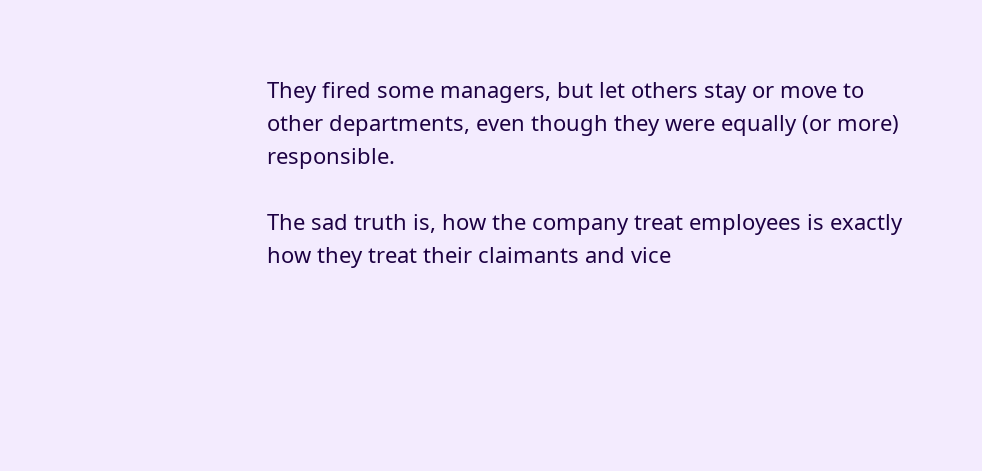They fired some managers, but let others stay or move to other departments, even though they were equally (or more) responsible.

The sad truth is, how the company treat employees is exactly how they treat their claimants and vice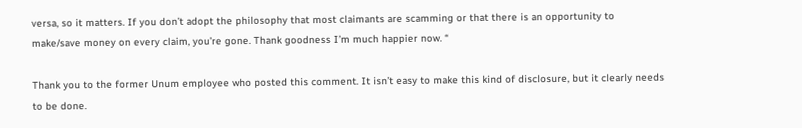versa, so it matters. If you don’t adopt the philosophy that most claimants are scamming or that there is an opportunity to make/save money on every claim, you’re gone. Thank goodness I’m much happier now. “

Thank you to the former Unum employee who posted this comment. It isn’t easy to make this kind of disclosure, but it clearly needs to be done.